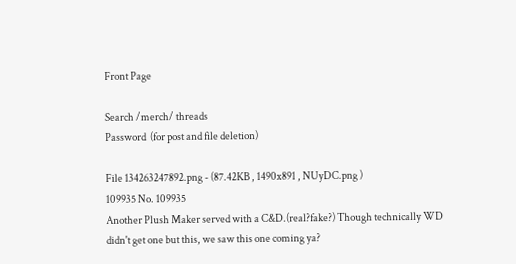Front Page

Search /merch/ threads
Password  (for post and file deletion)

File 134263247892.png - (87.42KB , 1490x891 , NUyDC.png )
109935 No. 109935
Another Plush Maker served with a C&D.(real?fake?) Though technically WD didn't get one but this, we saw this one coming ya?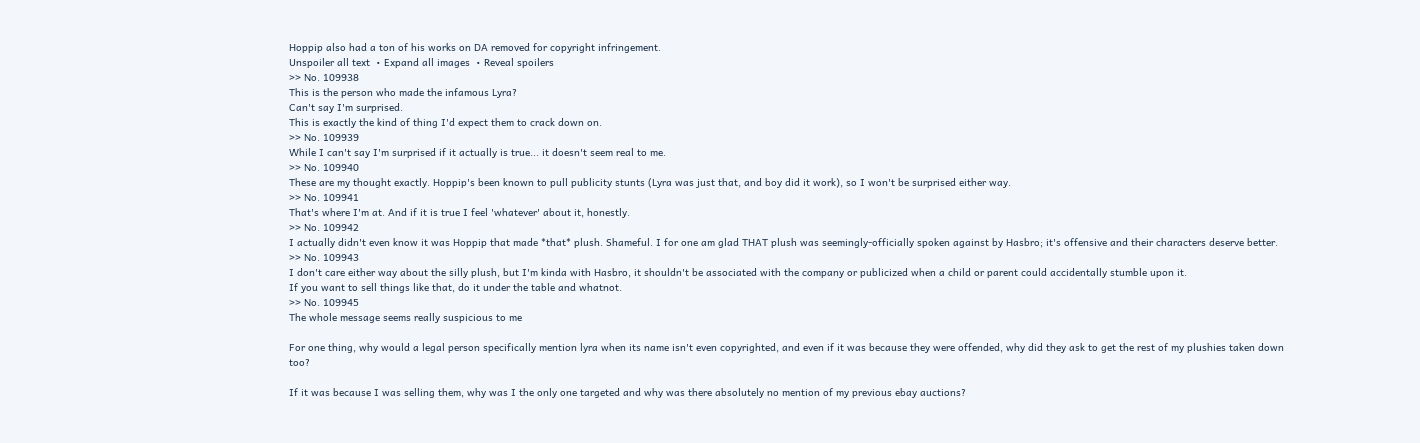Hoppip also had a ton of his works on DA removed for copyright infringement.
Unspoiler all text  • Expand all images  • Reveal spoilers
>> No. 109938
This is the person who made the infamous Lyra?
Can't say I'm surprised.
This is exactly the kind of thing I'd expect them to crack down on.
>> No. 109939
While I can't say I'm surprised if it actually is true... it doesn't seem real to me.
>> No. 109940
These are my thought exactly. Hoppip's been known to pull publicity stunts (Lyra was just that, and boy did it work), so I won't be surprised either way.
>> No. 109941
That's where I'm at. And if it is true I feel 'whatever' about it, honestly.
>> No. 109942
I actually didn't even know it was Hoppip that made *that* plush. Shameful. I for one am glad THAT plush was seemingly-officially spoken against by Hasbro; it's offensive and their characters deserve better.
>> No. 109943
I don't care either way about the silly plush, but I'm kinda with Hasbro, it shouldn't be associated with the company or publicized when a child or parent could accidentally stumble upon it.
If you want to sell things like that, do it under the table and whatnot.
>> No. 109945
The whole message seems really suspicious to me

For one thing, why would a legal person specifically mention lyra when its name isn't even copyrighted, and even if it was because they were offended, why did they ask to get the rest of my plushies taken down too?

If it was because I was selling them, why was I the only one targeted and why was there absolutely no mention of my previous ebay auctions?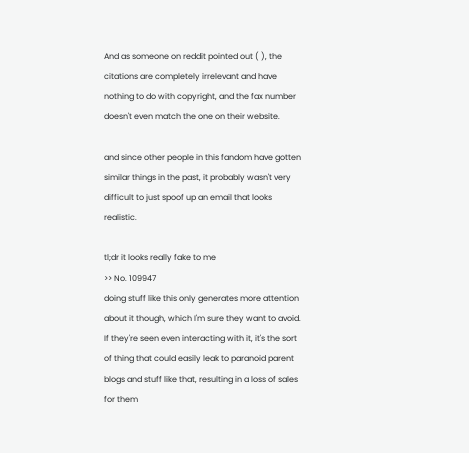And as someone on reddit pointed out ( ), the citations are completely irrelevant and have nothing to do with copyright, and the fax number doesn't even match the one on their website.

and since other people in this fandom have gotten similar things in the past, it probably wasn't very difficult to just spoof up an email that looks realistic.

tl;dr it looks really fake to me
>> No. 109947
doing stuff like this only generates more attention about it though, which I'm sure they want to avoid. If they're seen even interacting with it, it's the sort of thing that could easily leak to paranoid parent blogs and stuff like that, resulting in a loss of sales for them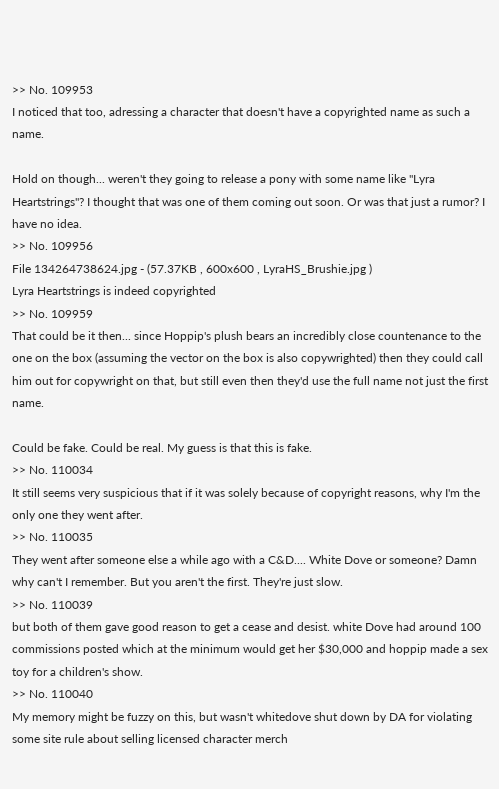>> No. 109953
I noticed that too, adressing a character that doesn't have a copyrighted name as such a name.

Hold on though... weren't they going to release a pony with some name like "Lyra Heartstrings"? I thought that was one of them coming out soon. Or was that just a rumor? I have no idea.
>> No. 109956
File 134264738624.jpg - (57.37KB , 600x600 , LyraHS_Brushie.jpg )
Lyra Heartstrings is indeed copyrighted
>> No. 109959
That could be it then... since Hoppip's plush bears an incredibly close countenance to the one on the box (assuming the vector on the box is also copywrighted) then they could call him out for copywright on that, but still even then they'd use the full name not just the first name.

Could be fake. Could be real. My guess is that this is fake.
>> No. 110034
It still seems very suspicious that if it was solely because of copyright reasons, why I'm the only one they went after.
>> No. 110035
They went after someone else a while ago with a C&D.... White Dove or someone? Damn why can't I remember. But you aren't the first. They're just slow.
>> No. 110039
but both of them gave good reason to get a cease and desist. white Dove had around 100 commissions posted which at the minimum would get her $30,000 and hoppip made a sex toy for a children's show.
>> No. 110040
My memory might be fuzzy on this, but wasn't whitedove shut down by DA for violating some site rule about selling licensed character merch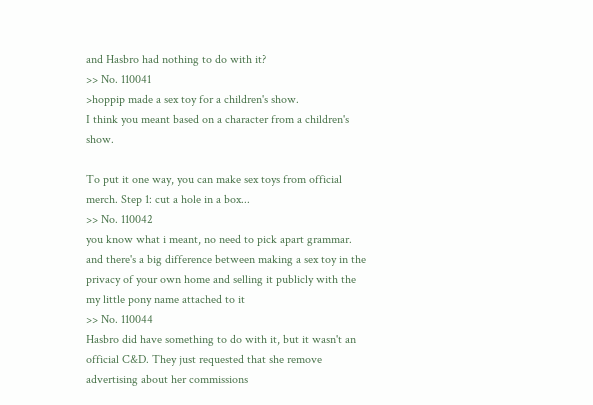and Hasbro had nothing to do with it?
>> No. 110041
>hoppip made a sex toy for a children's show.
I think you meant based on a character from a children's show.

To put it one way, you can make sex toys from official merch. Step 1: cut a hole in a box...
>> No. 110042
you know what i meant, no need to pick apart grammar. and there's a big difference between making a sex toy in the privacy of your own home and selling it publicly with the my little pony name attached to it
>> No. 110044
Hasbro did have something to do with it, but it wasn't an official C&D. They just requested that she remove advertising about her commissions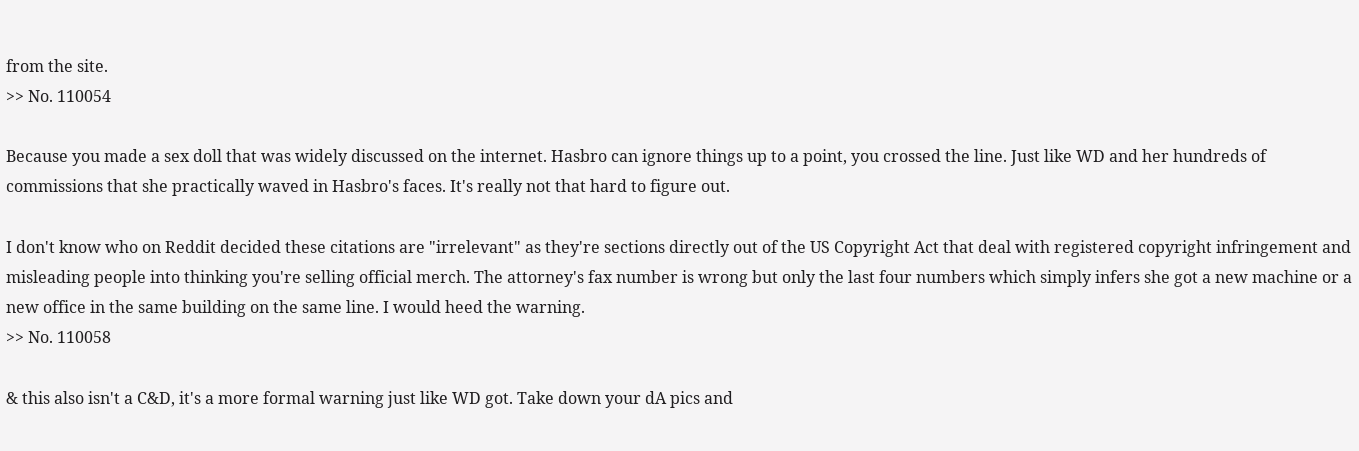from the site.
>> No. 110054

Because you made a sex doll that was widely discussed on the internet. Hasbro can ignore things up to a point, you crossed the line. Just like WD and her hundreds of commissions that she practically waved in Hasbro's faces. It's really not that hard to figure out.

I don't know who on Reddit decided these citations are "irrelevant" as they're sections directly out of the US Copyright Act that deal with registered copyright infringement and misleading people into thinking you're selling official merch. The attorney's fax number is wrong but only the last four numbers which simply infers she got a new machine or a new office in the same building on the same line. I would heed the warning.
>> No. 110058

& this also isn't a C&D, it's a more formal warning just like WD got. Take down your dA pics and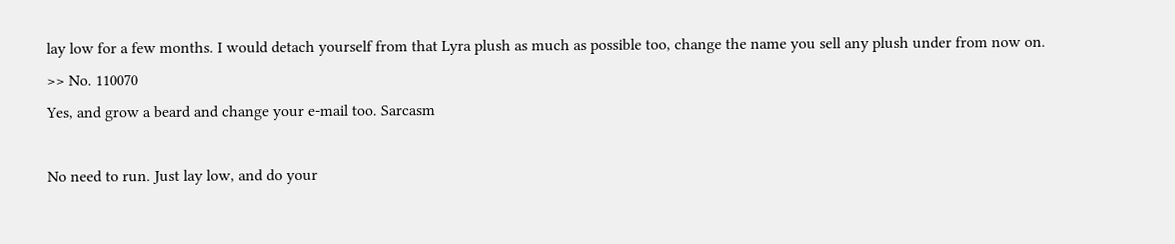lay low for a few months. I would detach yourself from that Lyra plush as much as possible too, change the name you sell any plush under from now on.
>> No. 110070
Yes, and grow a beard and change your e-mail too. Sarcasm

No need to run. Just lay low, and do your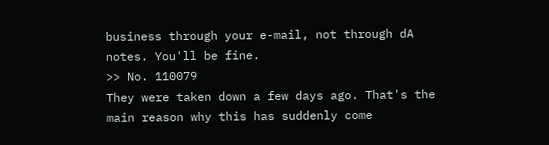business through your e-mail, not through dA notes. You'll be fine.
>> No. 110079
They were taken down a few days ago. That's the main reason why this has suddenly come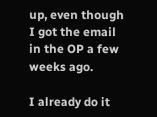up, even though I got the email in the OP a few weeks ago.

I already do it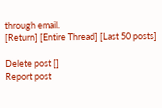through email.
[Return] [Entire Thread] [Last 50 posts]

Delete post []
Report post